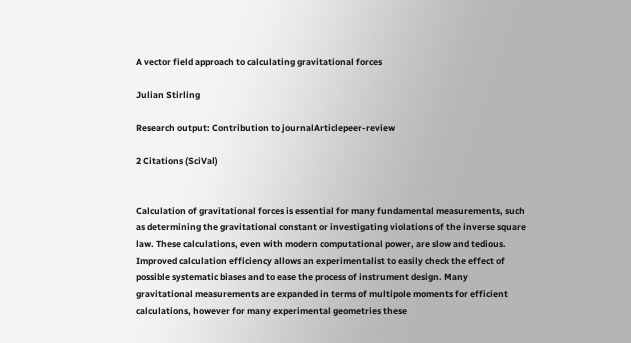A vector field approach to calculating gravitational forces

Julian Stirling

Research output: Contribution to journalArticlepeer-review

2 Citations (SciVal)


Calculation of gravitational forces is essential for many fundamental measurements, such as determining the gravitational constant or investigating violations of the inverse square law. These calculations, even with modern computational power, are slow and tedious. Improved calculation efficiency allows an experimentalist to easily check the effect of possible systematic biases and to ease the process of instrument design. Many gravitational measurements are expanded in terms of multipole moments for efficient calculations, however for many experimental geometries these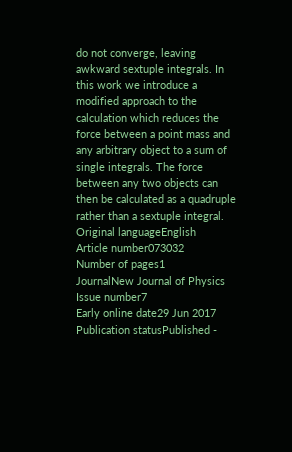do not converge, leaving awkward sextuple integrals. In this work we introduce a modified approach to the calculation which reduces the force between a point mass and any arbitrary object to a sum of single integrals. The force between any two objects can then be calculated as a quadruple rather than a sextuple integral.
Original languageEnglish
Article number073032
Number of pages1
JournalNew Journal of Physics
Issue number7
Early online date29 Jun 2017
Publication statusPublished -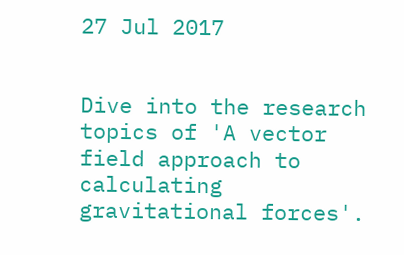27 Jul 2017


Dive into the research topics of 'A vector field approach to calculating gravitational forces'.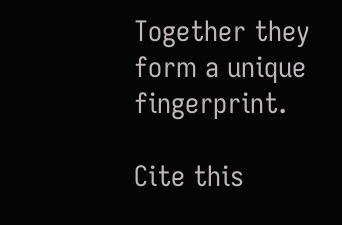Together they form a unique fingerprint.

Cite this